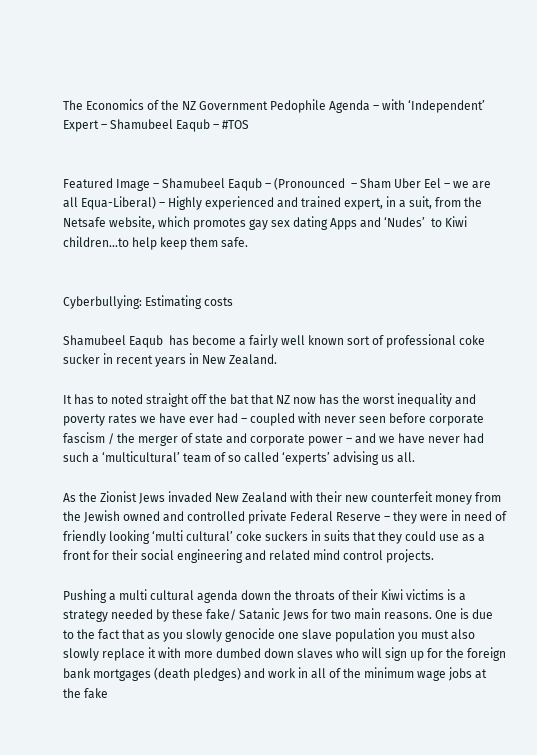The Economics of the NZ Government Pedophile Agenda – with ‘Independent’ Expert – Shamubeel Eaqub – #TOS


Featured Image – Shamubeel Eaqub – (Pronounced  – Sham Uber Eel – we are all Equa-Liberal) – Highly experienced and trained expert, in a suit, from the Netsafe website, which promotes gay sex dating Apps and ‘Nudes’  to Kiwi children…to help keep them safe.


Cyberbullying: Estimating costs

Shamubeel Eaqub  has become a fairly well known sort of professional coke sucker in recent years in New Zealand.

It has to noted straight off the bat that NZ now has the worst inequality and poverty rates we have ever had – coupled with never seen before corporate fascism / the merger of state and corporate power – and we have never had such a ‘multicultural’ team of so called ‘experts’ advising us all.

As the Zionist Jews invaded New Zealand with their new counterfeit money from the Jewish owned and controlled private Federal Reserve – they were in need of friendly looking ‘multi cultural’ coke suckers in suits that they could use as a front for their social engineering and related mind control projects.

Pushing a multi cultural agenda down the throats of their Kiwi victims is a strategy needed by these fake/ Satanic Jews for two main reasons. One is due to the fact that as you slowly genocide one slave population you must also slowly replace it with more dumbed down slaves who will sign up for the foreign bank mortgages (death pledges) and work in all of the minimum wage jobs at the fake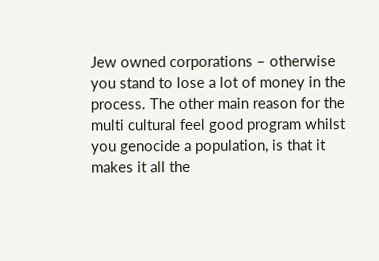Jew owned corporations – otherwise you stand to lose a lot of money in the process. The other main reason for the multi cultural feel good program whilst you genocide a population, is that it makes it all the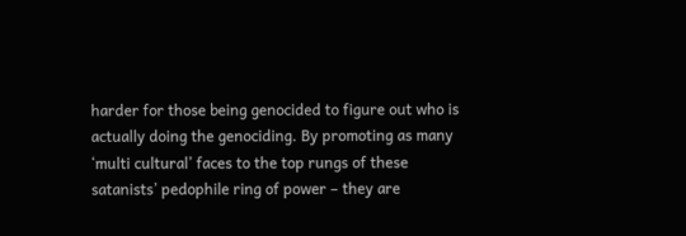harder for those being genocided to figure out who is actually doing the genociding. By promoting as many ‘multi cultural’ faces to the top rungs of these satanists’ pedophile ring of power – they are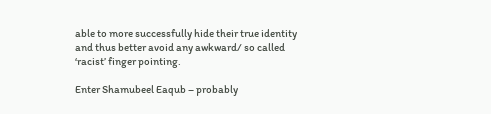able to more successfully hide their true identity and thus better avoid any awkward/ so called ‘racist’ finger pointing.

Enter Shamubeel Eaqub – probably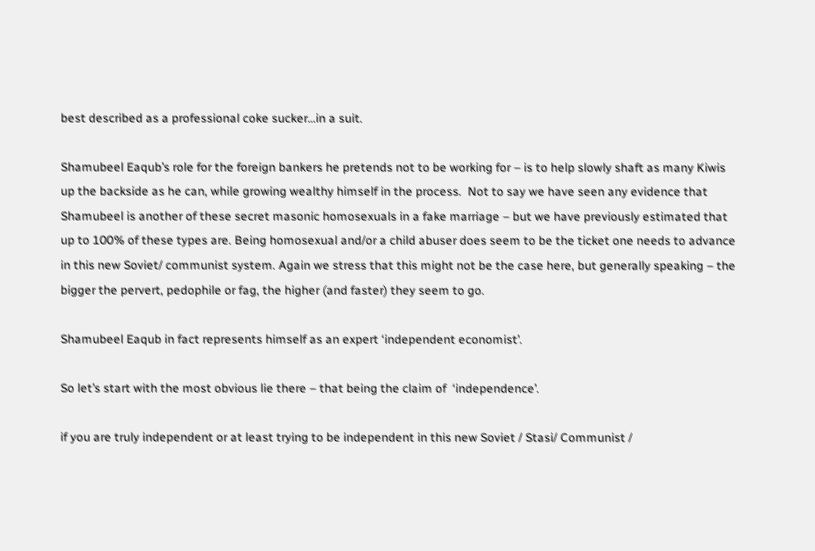best described as a professional coke sucker…in a suit.

Shamubeel Eaqub’s role for the foreign bankers he pretends not to be working for – is to help slowly shaft as many Kiwis up the backside as he can, while growing wealthy himself in the process.  Not to say we have seen any evidence that Shamubeel is another of these secret masonic homosexuals in a fake marriage – but we have previously estimated that up to 100% of these types are. Being homosexual and/or a child abuser does seem to be the ticket one needs to advance in this new Soviet/ communist system. Again we stress that this might not be the case here, but generally speaking – the bigger the pervert, pedophile or fag, the higher (and faster) they seem to go.

Shamubeel Eaqub in fact represents himself as an expert ‘independent economist’.

So let’s start with the most obvious lie there – that being the claim of  ‘independence’.

if you are truly independent or at least trying to be independent in this new Soviet / Stasi/ Communist /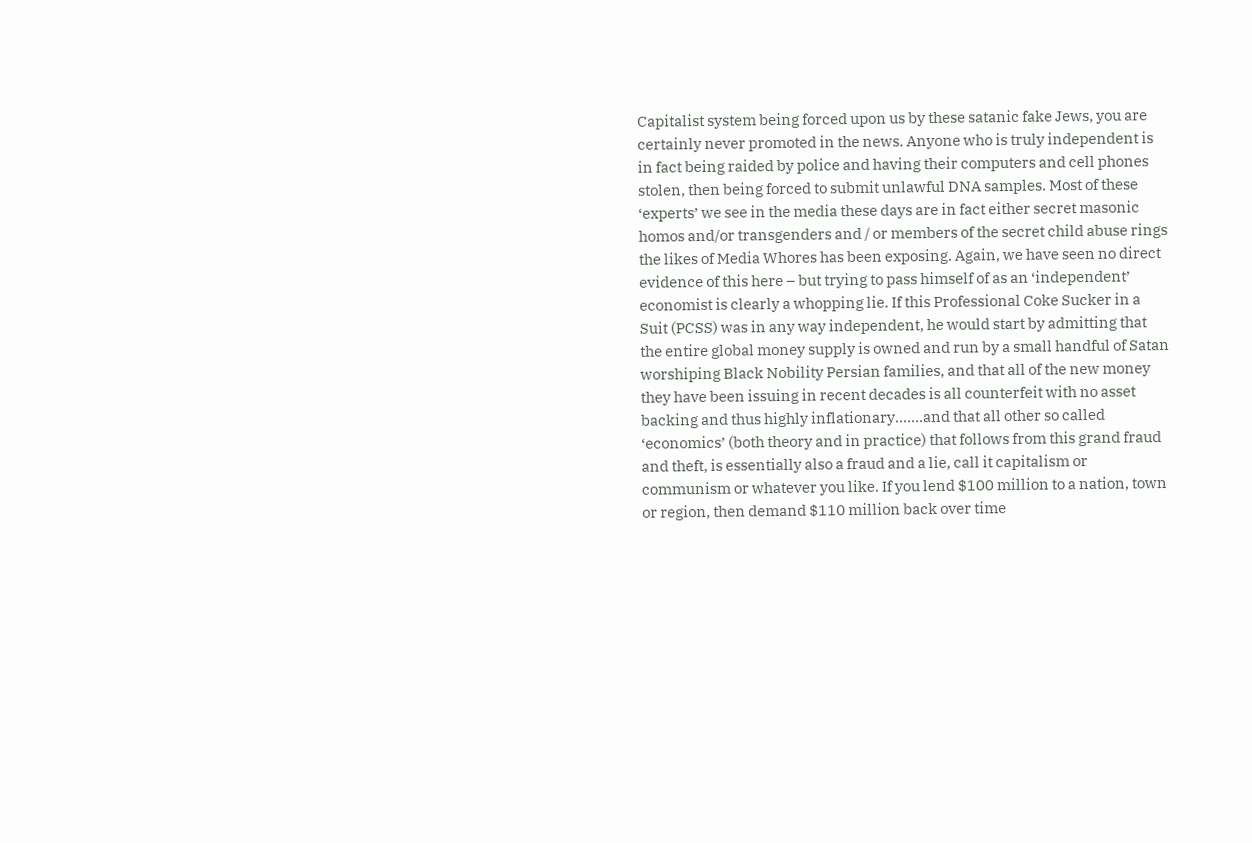Capitalist system being forced upon us by these satanic fake Jews, you are certainly never promoted in the news. Anyone who is truly independent is in fact being raided by police and having their computers and cell phones stolen, then being forced to submit unlawful DNA samples. Most of these ‘experts’ we see in the media these days are in fact either secret masonic homos and/or transgenders and / or members of the secret child abuse rings the likes of Media Whores has been exposing. Again, we have seen no direct evidence of this here – but trying to pass himself of as an ‘independent’ economist is clearly a whopping lie. If this Professional Coke Sucker in a Suit (PCSS) was in any way independent, he would start by admitting that the entire global money supply is owned and run by a small handful of Satan worshiping Black Nobility Persian families, and that all of the new money they have been issuing in recent decades is all counterfeit with no asset backing and thus highly inflationary…….and that all other so called ‘economics’ (both theory and in practice) that follows from this grand fraud and theft, is essentially also a fraud and a lie, call it capitalism or communism or whatever you like. If you lend $100 million to a nation, town or region, then demand $110 million back over time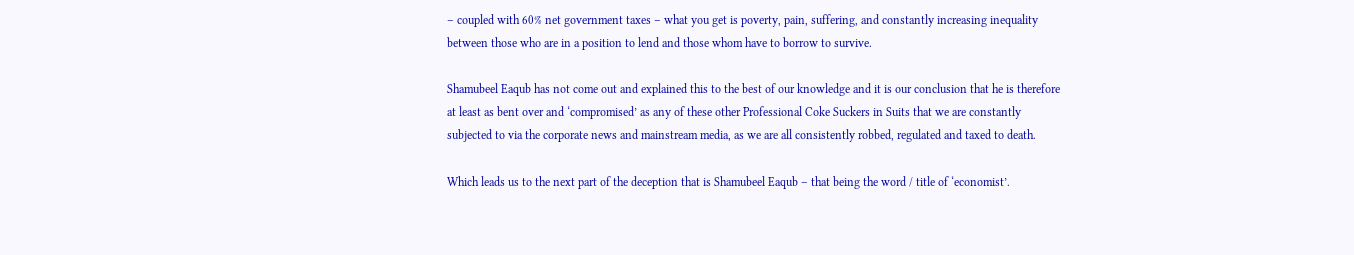– coupled with 60% net government taxes – what you get is poverty, pain, suffering, and constantly increasing inequality between those who are in a position to lend and those whom have to borrow to survive.

Shamubeel Eaqub has not come out and explained this to the best of our knowledge and it is our conclusion that he is therefore at least as bent over and ‘compromised’ as any of these other Professional Coke Suckers in Suits that we are constantly subjected to via the corporate news and mainstream media, as we are all consistently robbed, regulated and taxed to death.

Which leads us to the next part of the deception that is Shamubeel Eaqub – that being the word / title of ‘economist’.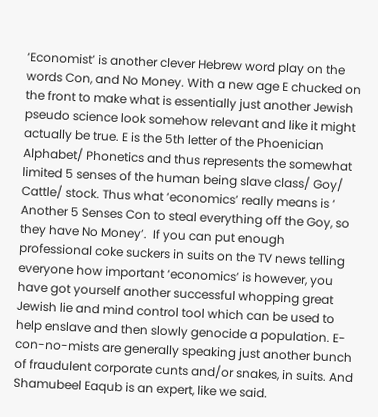‘Economist’ is another clever Hebrew word play on the words Con, and No Money. With a new age E chucked on the front to make what is essentially just another Jewish pseudo science look somehow relevant and like it might actually be true. E is the 5th letter of the Phoenician Alphabet/ Phonetics and thus represents the somewhat limited 5 senses of the human being slave class/ Goy/ Cattle/ stock. Thus what ‘economics’ really means is ‘ Another 5 Senses Con to steal everything off the Goy, so they have No Money’.  If you can put enough professional coke suckers in suits on the TV news telling everyone how important ‘economics’ is however, you have got yourself another successful whopping great Jewish lie and mind control tool which can be used to help enslave and then slowly genocide a population. E-con-no-mists are generally speaking just another bunch of fraudulent corporate cunts and/or snakes, in suits. And Shamubeel Eaqub is an expert, like we said.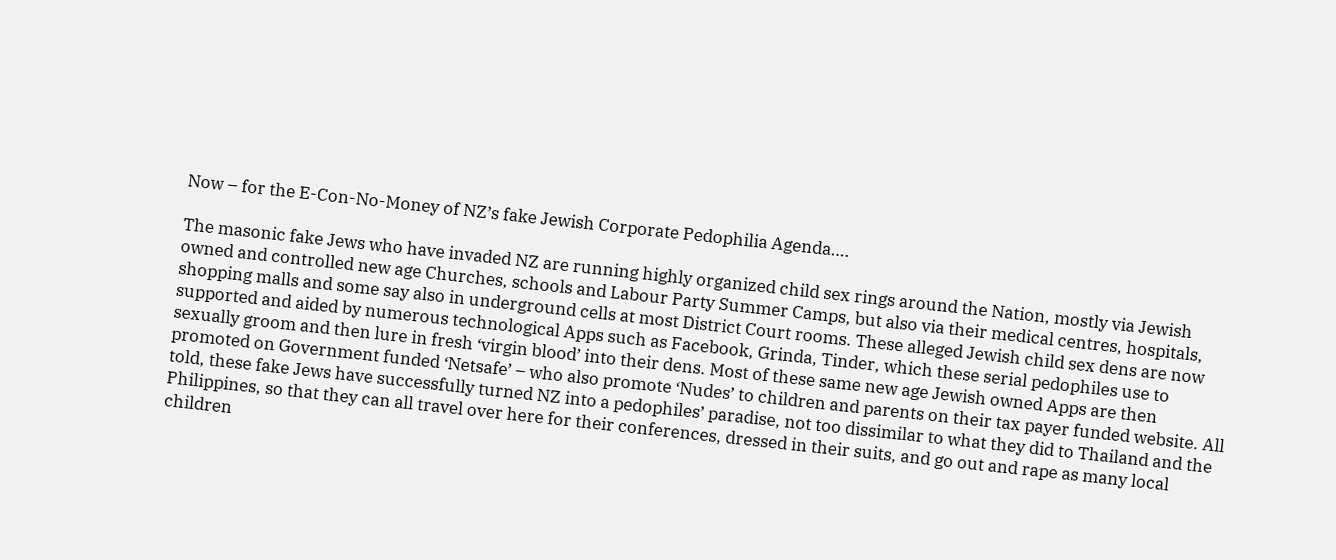Now – for the E-Con-No-Money of NZ’s fake Jewish Corporate Pedophilia Agenda….

The masonic fake Jews who have invaded NZ are running highly organized child sex rings around the Nation, mostly via Jewish owned and controlled new age Churches, schools and Labour Party Summer Camps, but also via their medical centres, hospitals, shopping malls and some say also in underground cells at most District Court rooms. These alleged Jewish child sex dens are now supported and aided by numerous technological Apps such as Facebook, Grinda, Tinder, which these serial pedophiles use to sexually groom and then lure in fresh ‘virgin blood’ into their dens. Most of these same new age Jewish owned Apps are then promoted on Government funded ‘Netsafe’ – who also promote ‘Nudes’ to children and parents on their tax payer funded website. All told, these fake Jews have successfully turned NZ into a pedophiles’ paradise, not too dissimilar to what they did to Thailand and the Philippines, so that they can all travel over here for their conferences, dressed in their suits, and go out and rape as many local children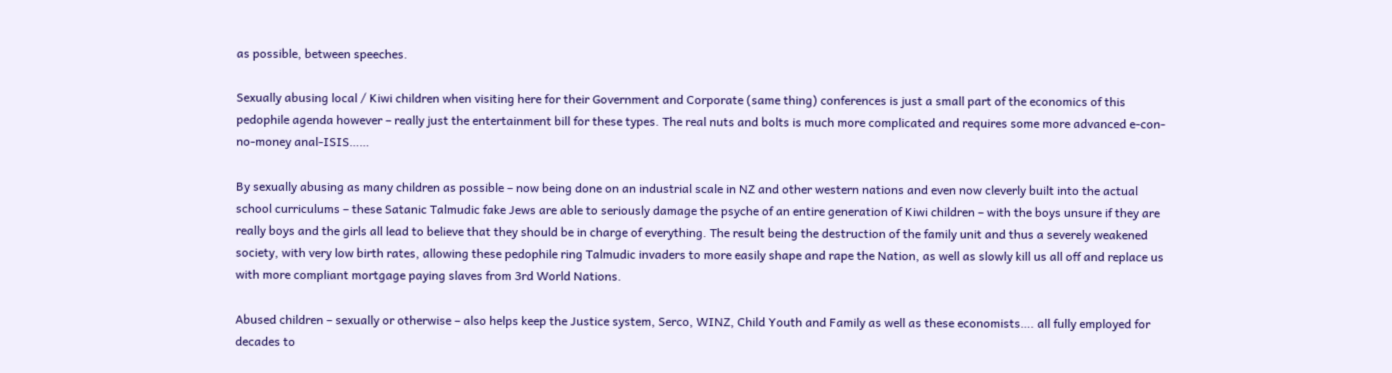as possible, between speeches.

Sexually abusing local / Kiwi children when visiting here for their Government and Corporate (same thing) conferences is just a small part of the economics of this pedophile agenda however – really just the entertainment bill for these types. The real nuts and bolts is much more complicated and requires some more advanced e-con-no-money anal-ISIS……

By sexually abusing as many children as possible – now being done on an industrial scale in NZ and other western nations and even now cleverly built into the actual school curriculums – these Satanic Talmudic fake Jews are able to seriously damage the psyche of an entire generation of Kiwi children – with the boys unsure if they are really boys and the girls all lead to believe that they should be in charge of everything. The result being the destruction of the family unit and thus a severely weakened society, with very low birth rates, allowing these pedophile ring Talmudic invaders to more easily shape and rape the Nation, as well as slowly kill us all off and replace us with more compliant mortgage paying slaves from 3rd World Nations.

Abused children – sexually or otherwise – also helps keep the Justice system, Serco, WINZ, Child Youth and Family as well as these economists…. all fully employed for decades to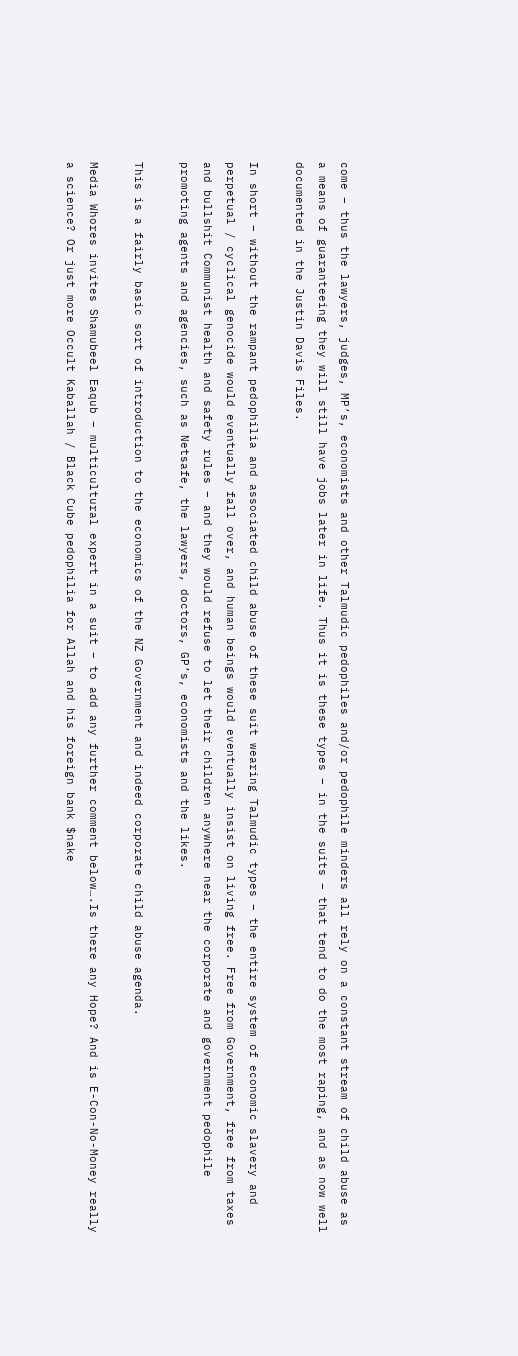come – thus the lawyers, judges, MP’s, economists and other Talmudic pedophiles and/or pedophile minders all rely on a constant stream of child abuse as a means of guaranteeing they will still have jobs later in life. Thus it is these types – in the suits – that tend to do the most raping, and as now well documented in the Justin Davis Files.

In short – without the rampant pedophilia and associated child abuse of these suit wearing Talmudic types – the entire system of economic slavery and perpetual / cyclical genocide would eventually fall over, and human beings would eventually insist on living free. Free from Government, free from taxes and bullshit Communist health and safety rules – and they would refuse to let their children anywhere near the corporate and government pedophile promoting agents and agencies, such as Netsafe, the lawyers, doctors, GP’s, economists and the likes.

This is a fairly basic sort of introduction to the economics of the NZ Government and indeed corporate child abuse agenda.

Media Whores invites Shamubeel Eaqub – multicultural expert in a suit – to add any further comment below….Is there any Hope? And is E-Con-No-Money really a science? Or just more Occult Kaballah / Black Cube pedophilia for Allah and his foreign bank $nake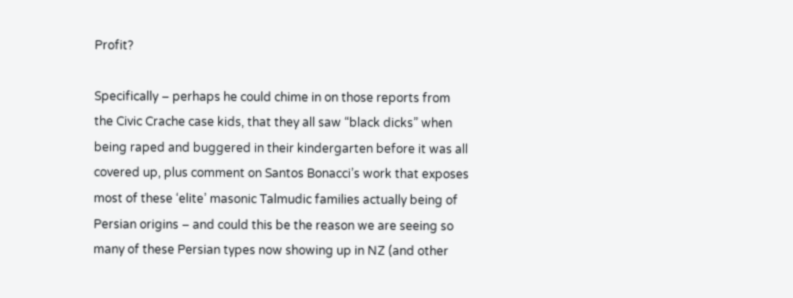Profit?

Specifically – perhaps he could chime in on those reports from the Civic Crache case kids, that they all saw “black dicks” when being raped and buggered in their kindergarten before it was all covered up, plus comment on Santos Bonacci’s work that exposes most of these ‘elite’ masonic Talmudic families actually being of Persian origins – and could this be the reason we are seeing so many of these Persian types now showing up in NZ (and other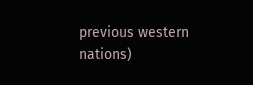previous western nations)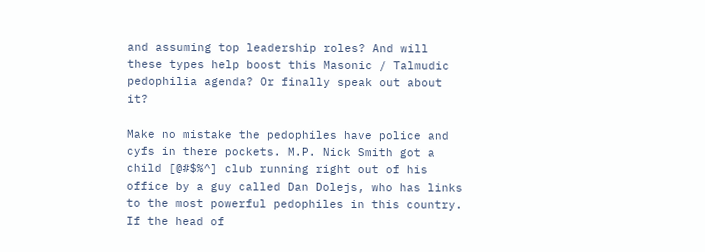and assuming top leadership roles? And will these types help boost this Masonic / Talmudic pedophilia agenda? Or finally speak out about it?

Make no mistake the pedophiles have police and cyfs in there pockets. M.P. Nick Smith got a child [@#$%^] club running right out of his office by a guy called Dan Dolejs, who has links to the most powerful pedophiles in this country. If the head of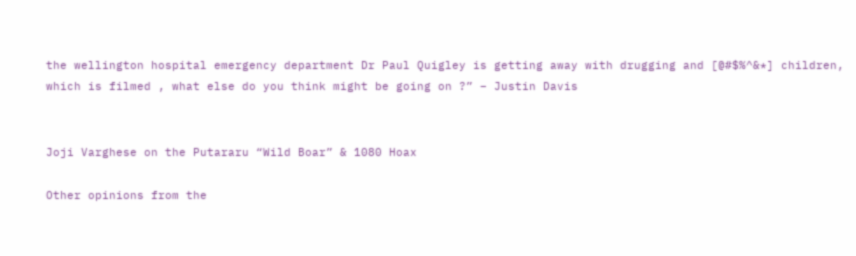the wellington hospital emergency department Dr Paul Quigley is getting away with drugging and [@#$%^&*] children, which is filmed , what else do you think might be going on ?” – Justin Davis


Joji Varghese on the Putararu “Wild Boar” & 1080 Hoax

Other opinions from the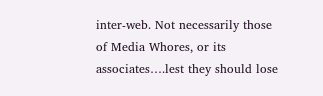inter-web. Not necessarily those of Media Whores, or its associates….lest they should lose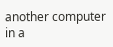another computer in a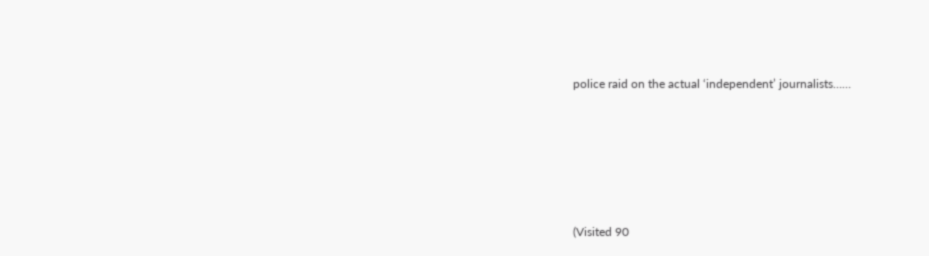police raid on the actual ‘independent’ journalists……






(Visited 90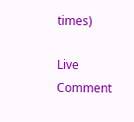times)

Live Comment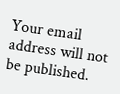Your email address will not be published.